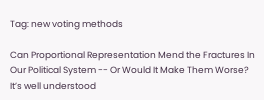Tag: new voting methods

Can Proportional Representation Mend the Fractures In Our Political System -- Or Would It Make Them Worse?
It’s well understood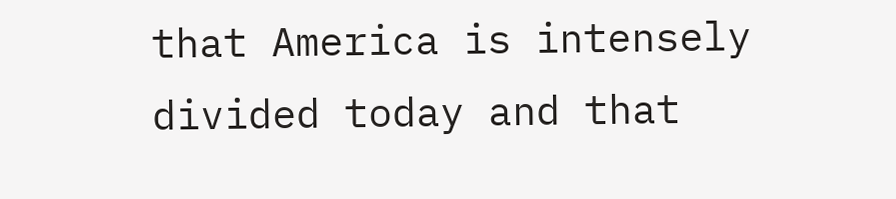that America is intensely divided today and that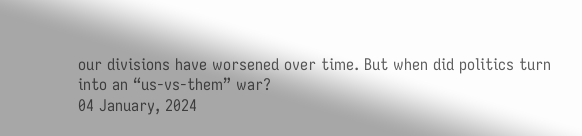our divisions have worsened over time. But when did politics turn into an “us-vs-them” war?
04 January, 2024